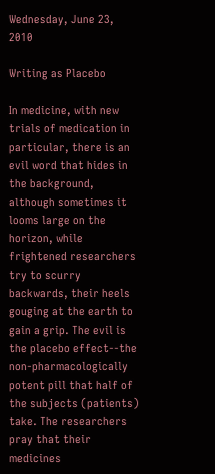Wednesday, June 23, 2010

Writing as Placebo

In medicine, with new trials of medication in particular, there is an evil word that hides in the background, although sometimes it looms large on the horizon, while frightened researchers try to scurry backwards, their heels gouging at the earth to gain a grip. The evil is the placebo effect--the non-pharmacologically potent pill that half of the subjects (patients) take. The researchers pray that their medicines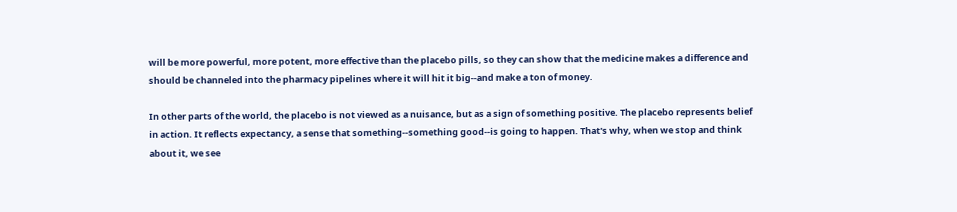will be more powerful, more potent, more effective than the placebo pills, so they can show that the medicine makes a difference and should be channeled into the pharmacy pipelines where it will hit it big--and make a ton of money.

In other parts of the world, the placebo is not viewed as a nuisance, but as a sign of something positive. The placebo represents belief in action. It reflects expectancy, a sense that something--something good--is going to happen. That's why, when we stop and think about it, we see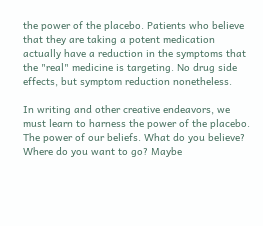the power of the placebo. Patients who believe that they are taking a potent medication actually have a reduction in the symptoms that the "real" medicine is targeting. No drug side effects, but symptom reduction nonetheless.

In writing and other creative endeavors, we must learn to harness the power of the placebo. The power of our beliefs. What do you believe? Where do you want to go? Maybe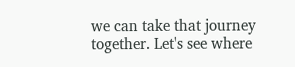we can take that journey together. Let's see where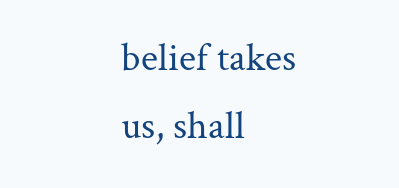belief takes us, shall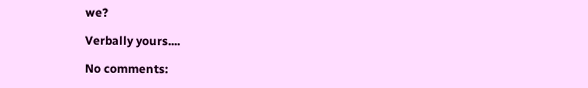we?

Verbally yours....

No comments: